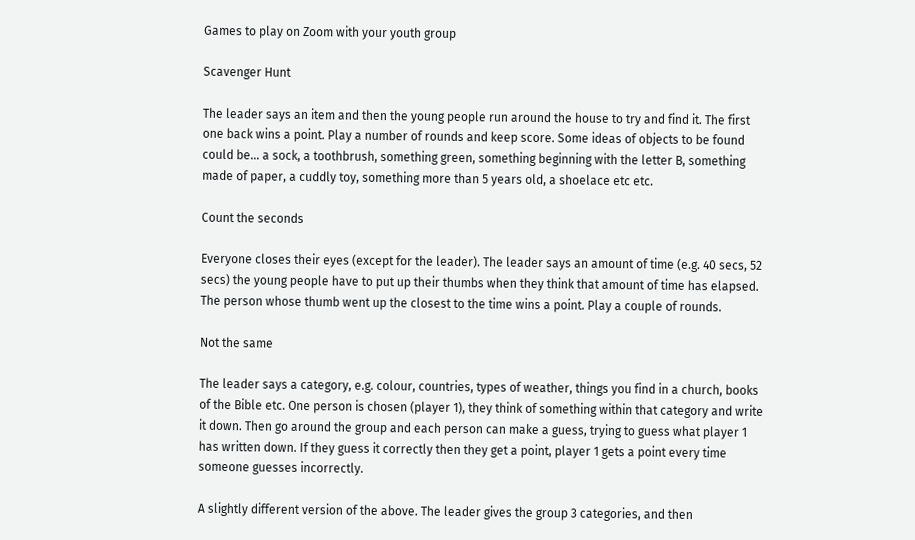Games to play on Zoom with your youth group

Scavenger Hunt

The leader says an item and then the young people run around the house to try and find it. The first one back wins a point. Play a number of rounds and keep score. Some ideas of objects to be found could be… a sock, a toothbrush, something green, something beginning with the letter B, something made of paper, a cuddly toy, something more than 5 years old, a shoelace etc etc.

Count the seconds

Everyone closes their eyes (except for the leader). The leader says an amount of time (e.g. 40 secs, 52 secs) the young people have to put up their thumbs when they think that amount of time has elapsed. The person whose thumb went up the closest to the time wins a point. Play a couple of rounds.

Not the same

The leader says a category, e.g. colour, countries, types of weather, things you find in a church, books of the Bible etc. One person is chosen (player 1), they think of something within that category and write it down. Then go around the group and each person can make a guess, trying to guess what player 1 has written down. If they guess it correctly then they get a point, player 1 gets a point every time someone guesses incorrectly.

A slightly different version of the above. The leader gives the group 3 categories, and then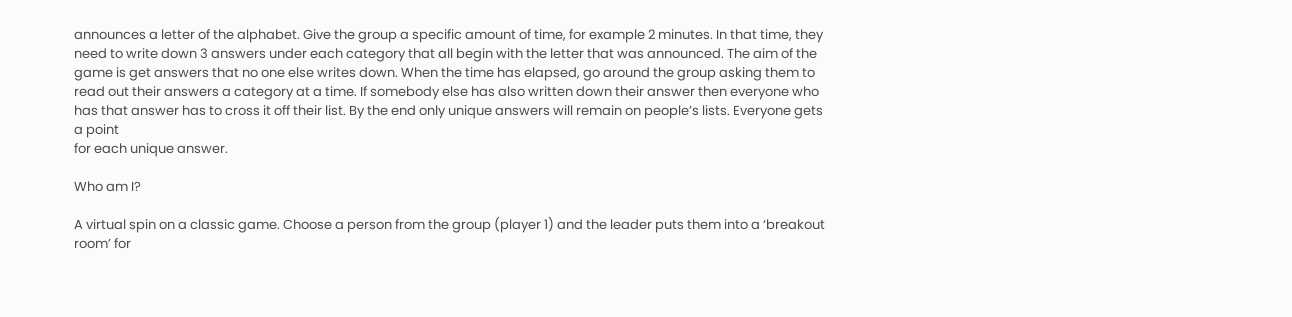announces a letter of the alphabet. Give the group a specific amount of time, for example 2 minutes. In that time, they need to write down 3 answers under each category that all begin with the letter that was announced. The aim of the game is get answers that no one else writes down. When the time has elapsed, go around the group asking them to read out their answers a category at a time. If somebody else has also written down their answer then everyone who has that answer has to cross it off their list. By the end only unique answers will remain on people’s lists. Everyone gets a point
for each unique answer.

Who am I?

A virtual spin on a classic game. Choose a person from the group (player 1) and the leader puts them into a ‘breakout room’ for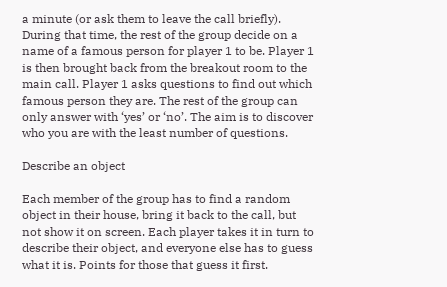a minute (or ask them to leave the call briefly). During that time, the rest of the group decide on a name of a famous person for player 1 to be. Player 1 is then brought back from the breakout room to the main call. Player 1 asks questions to find out which famous person they are. The rest of the group can only answer with ‘yes’ or ‘no’. The aim is to discover who you are with the least number of questions.

Describe an object

Each member of the group has to find a random object in their house, bring it back to the call, but not show it on screen. Each player takes it in turn to describe their object, and everyone else has to guess what it is. Points for those that guess it first.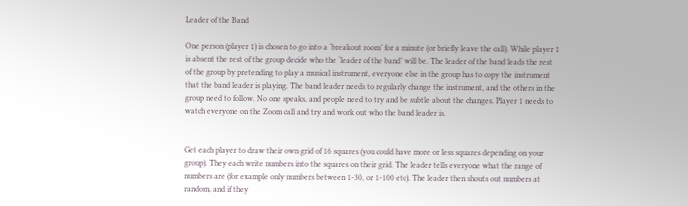Leader of the Band

One person (player 1) is chosen to go into a ‘breakout room’ for a minute (or briefly leave the call). While player 1 is absent the rest of the group decide who the ‘leader of the band’ will be. The leader of the band leads the rest of the group by pretending to play a musical instrument, everyone else in the group has to copy the instrument that the band leader is playing. The band leader needs to regularly change the instrument, and the others in the group need to follow. No one speaks, and people need to try and be subtle about the changes. Player 1 needs to watch everyone on the Zoom call and try and work out who the band leader is.


Get each player to draw their own grid of 16 squares (you could have more or less squares depending on your group). They each write numbers into the squares on their grid. The leader tells everyone what the range of numbers are (for example only numbers between 1-30, or 1-100 etc). The leader then shouts out numbers at random, and if they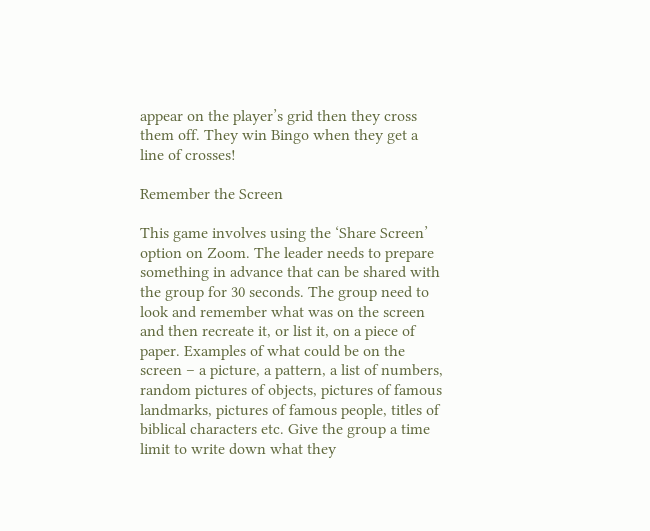appear on the player’s grid then they cross them off. They win Bingo when they get a line of crosses!

Remember the Screen

This game involves using the ‘Share Screen’ option on Zoom. The leader needs to prepare something in advance that can be shared with the group for 30 seconds. The group need to look and remember what was on the screen and then recreate it, or list it, on a piece of paper. Examples of what could be on the screen – a picture, a pattern, a list of numbers, random pictures of objects, pictures of famous landmarks, pictures of famous people, titles of biblical characters etc. Give the group a time limit to write down what they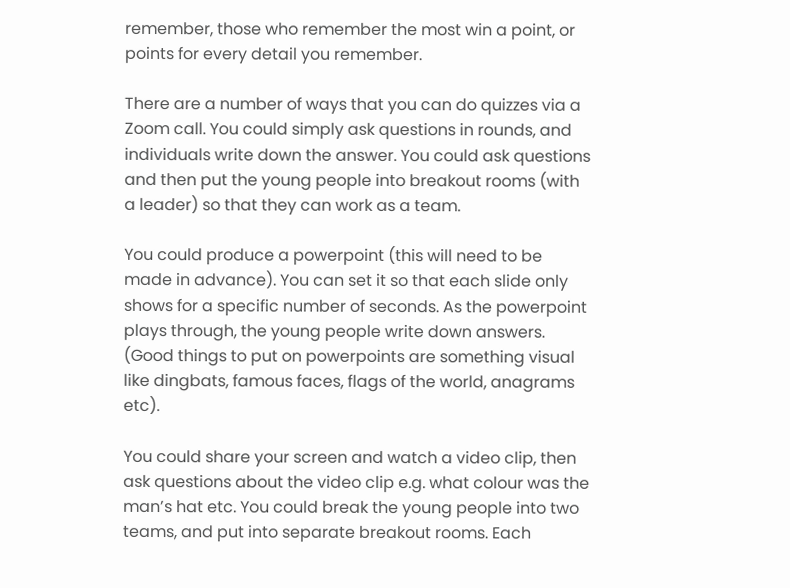remember, those who remember the most win a point, or points for every detail you remember.

There are a number of ways that you can do quizzes via a Zoom call. You could simply ask questions in rounds, and individuals write down the answer. You could ask questions and then put the young people into breakout rooms (with a leader) so that they can work as a team.

You could produce a powerpoint (this will need to be made in advance). You can set it so that each slide only shows for a specific number of seconds. As the powerpoint plays through, the young people write down answers. (Good things to put on powerpoints are something visual like dingbats, famous faces, flags of the world, anagrams etc).

You could share your screen and watch a video clip, then ask questions about the video clip e.g. what colour was the man’s hat etc. You could break the young people into two teams, and put into separate breakout rooms. Each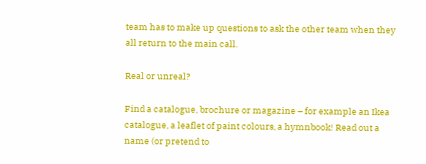team has to make up questions to ask the other team when they all return to the main call.

Real or unreal?

Find a catalogue, brochure or magazine – for example an Ikea catalogue, a leaflet of paint colours, a hymnbook! Read out a name (or pretend to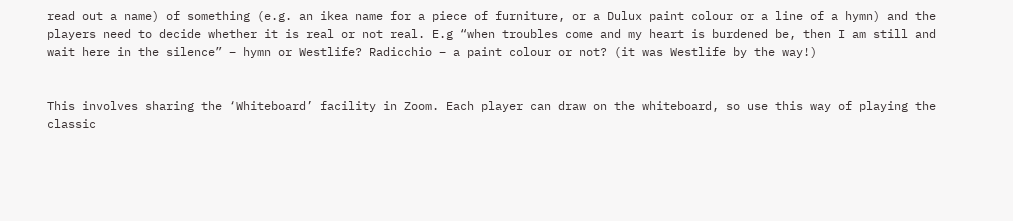read out a name) of something (e.g. an ikea name for a piece of furniture, or a Dulux paint colour or a line of a hymn) and the players need to decide whether it is real or not real. E.g “when troubles come and my heart is burdened be, then I am still and wait here in the silence” – hymn or Westlife? Radicchio – a paint colour or not? (it was Westlife by the way!)


This involves sharing the ‘Whiteboard’ facility in Zoom. Each player can draw on the whiteboard, so use this way of playing the classic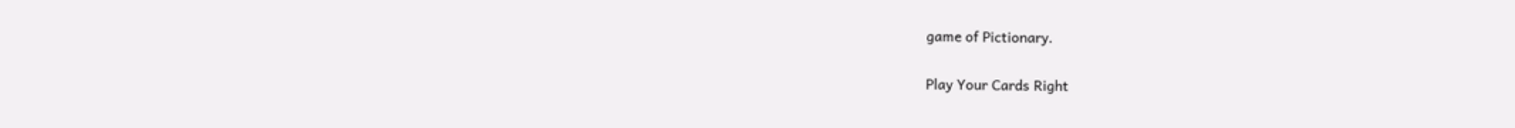game of Pictionary.

Play Your Cards Right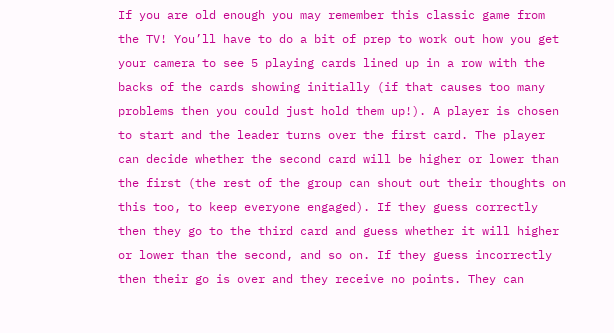If you are old enough you may remember this classic game from the TV! You’ll have to do a bit of prep to work out how you get your camera to see 5 playing cards lined up in a row with the backs of the cards showing initially (if that causes too many problems then you could just hold them up!). A player is chosen to start and the leader turns over the first card. The player can decide whether the second card will be higher or lower than the first (the rest of the group can shout out their thoughts on this too, to keep everyone engaged). If they guess correctly then they go to the third card and guess whether it will higher or lower than the second, and so on. If they guess incorrectly then their go is over and they receive no points. They can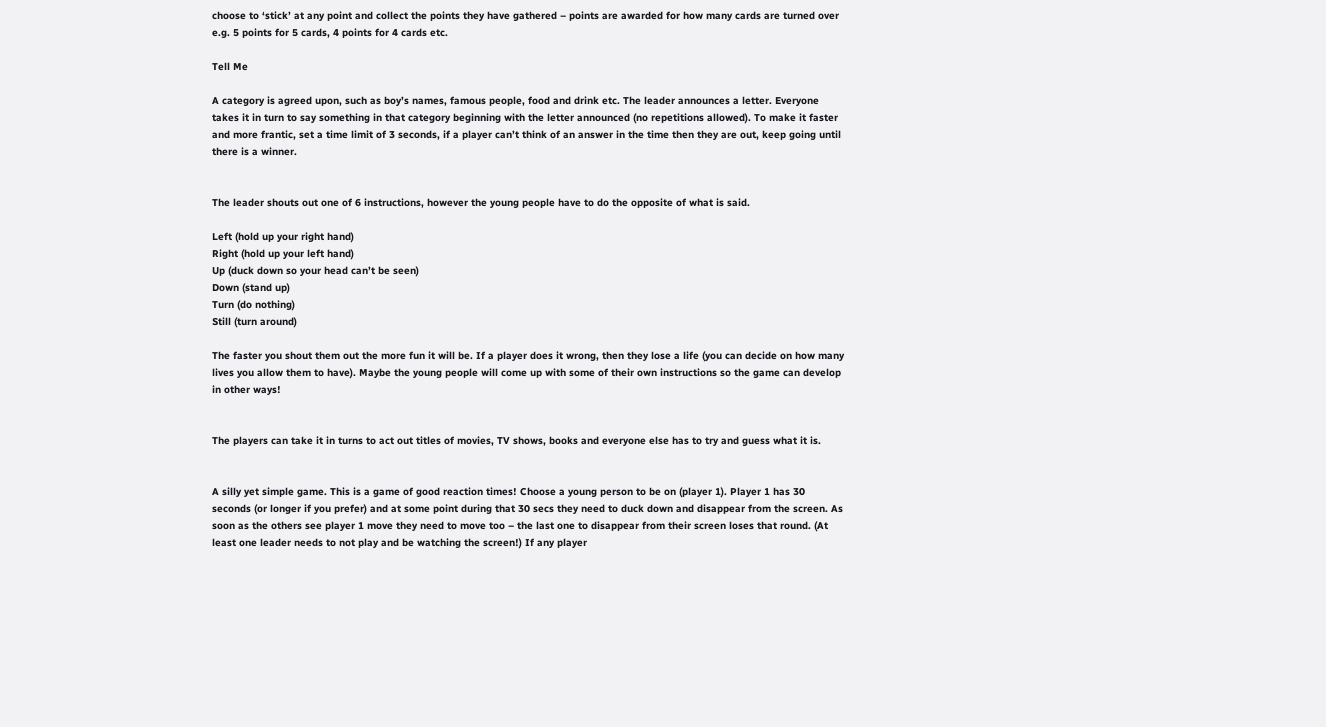choose to ‘stick’ at any point and collect the points they have gathered – points are awarded for how many cards are turned over e.g. 5 points for 5 cards, 4 points for 4 cards etc.

Tell Me

A category is agreed upon, such as boy’s names, famous people, food and drink etc. The leader announces a letter. Everyone takes it in turn to say something in that category beginning with the letter announced (no repetitions allowed). To make it faster and more frantic, set a time limit of 3 seconds, if a player can’t think of an answer in the time then they are out, keep going until there is a winner.


The leader shouts out one of 6 instructions, however the young people have to do the opposite of what is said.

Left (hold up your right hand)
Right (hold up your left hand)
Up (duck down so your head can’t be seen)
Down (stand up)
Turn (do nothing)
Still (turn around)

The faster you shout them out the more fun it will be. If a player does it wrong, then they lose a life (you can decide on how many lives you allow them to have). Maybe the young people will come up with some of their own instructions so the game can develop in other ways!


The players can take it in turns to act out titles of movies, TV shows, books and everyone else has to try and guess what it is.


A silly yet simple game. This is a game of good reaction times! Choose a young person to be on (player 1). Player 1 has 30 seconds (or longer if you prefer) and at some point during that 30 secs they need to duck down and disappear from the screen. As soon as the others see player 1 move they need to move too – the last one to disappear from their screen loses that round. (At least one leader needs to not play and be watching the screen!) If any player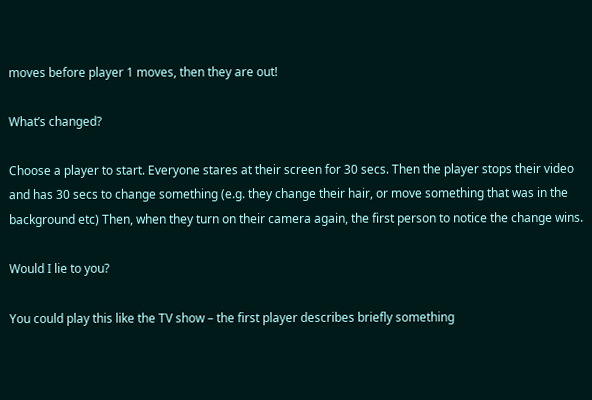moves before player 1 moves, then they are out!

What’s changed?

Choose a player to start. Everyone stares at their screen for 30 secs. Then the player stops their video and has 30 secs to change something (e.g. they change their hair, or move something that was in the background etc) Then, when they turn on their camera again, the first person to notice the change wins.

Would I lie to you?

You could play this like the TV show – the first player describes briefly something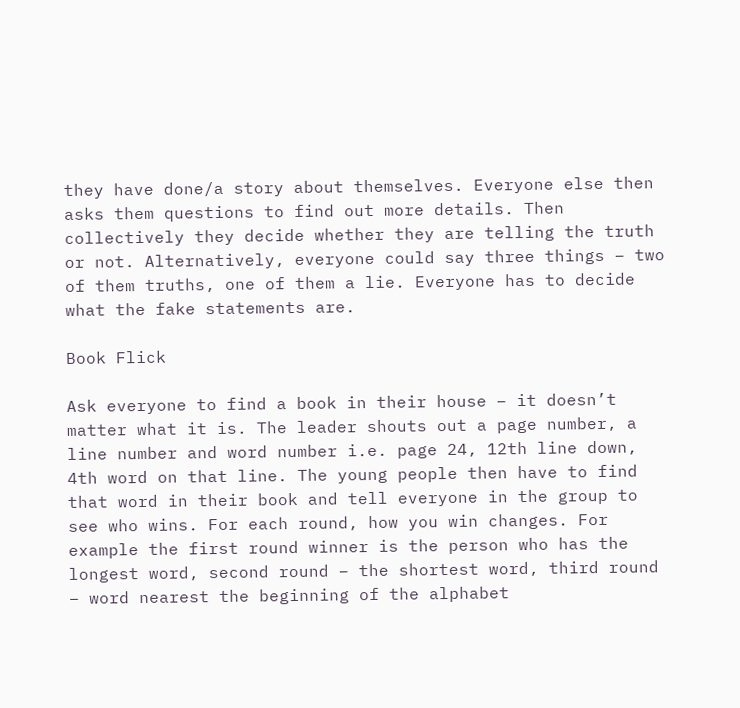they have done/a story about themselves. Everyone else then asks them questions to find out more details. Then collectively they decide whether they are telling the truth or not. Alternatively, everyone could say three things – two of them truths, one of them a lie. Everyone has to decide what the fake statements are.

Book Flick

Ask everyone to find a book in their house – it doesn’t matter what it is. The leader shouts out a page number, a line number and word number i.e. page 24, 12th line down, 4th word on that line. The young people then have to find that word in their book and tell everyone in the group to see who wins. For each round, how you win changes. For example the first round winner is the person who has the longest word, second round – the shortest word, third round – word nearest the beginning of the alphabet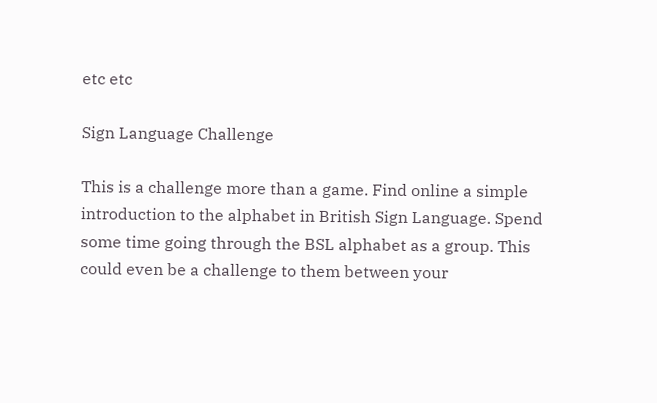etc etc

Sign Language Challenge

This is a challenge more than a game. Find online a simple introduction to the alphabet in British Sign Language. Spend some time going through the BSL alphabet as a group. This could even be a challenge to them between your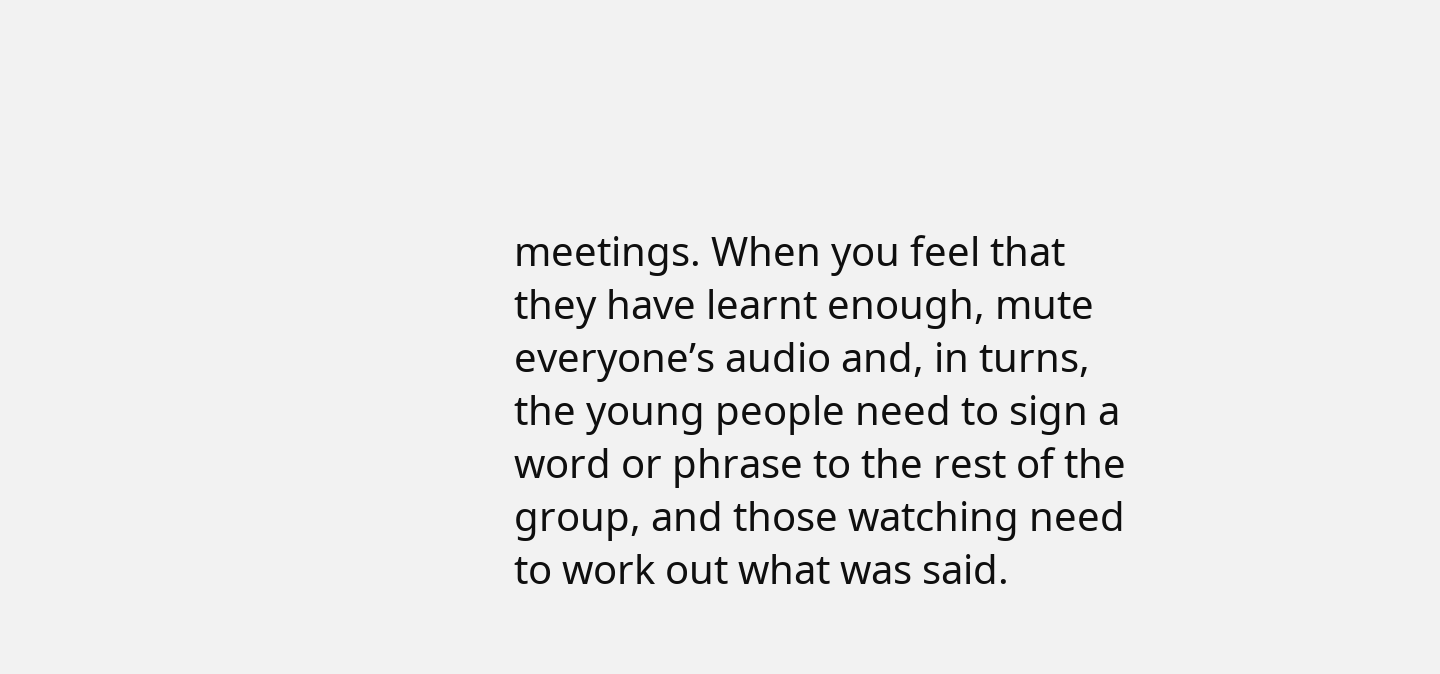meetings. When you feel that they have learnt enough, mute everyone’s audio and, in turns, the young people need to sign a word or phrase to the rest of the group, and those watching need to work out what was said.